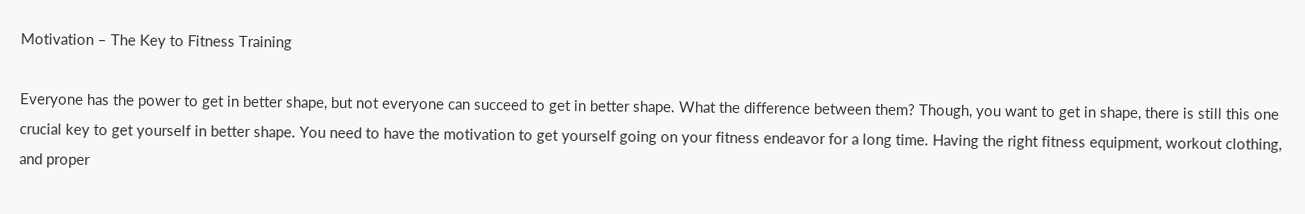Motivation – The Key to Fitness Training

Everyone has the power to get in better shape, but not everyone can succeed to get in better shape. What the difference between them? Though, you want to get in shape, there is still this one crucial key to get yourself in better shape. You need to have the motivation to get yourself going on your fitness endeavor for a long time. Having the right fitness equipment, workout clothing, and proper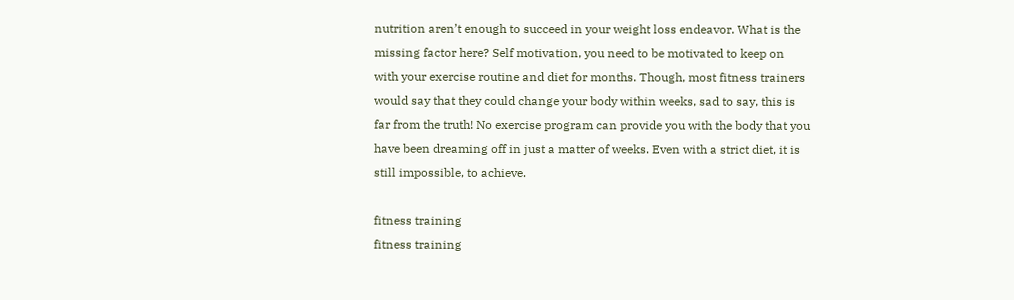nutrition aren’t enough to succeed in your weight loss endeavor. What is the missing factor here? Self motivation, you need to be motivated to keep on with your exercise routine and diet for months. Though, most fitness trainers would say that they could change your body within weeks, sad to say, this is far from the truth! No exercise program can provide you with the body that you have been dreaming off in just a matter of weeks. Even with a strict diet, it is still impossible, to achieve.

fitness training
fitness training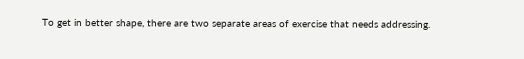To get in better shape, there are two separate areas of exercise that needs addressing.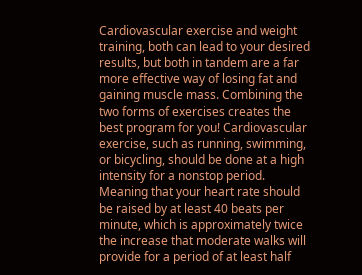Cardiovascular exercise and weight training, both can lead to your desired results, but both in tandem are a far more effective way of losing fat and gaining muscle mass. Combining the two forms of exercises creates the best program for you! Cardiovascular exercise, such as running, swimming, or bicycling, should be done at a high intensity for a nonstop period. Meaning that your heart rate should be raised by at least 40 beats per minute, which is approximately twice the increase that moderate walks will provide for a period of at least half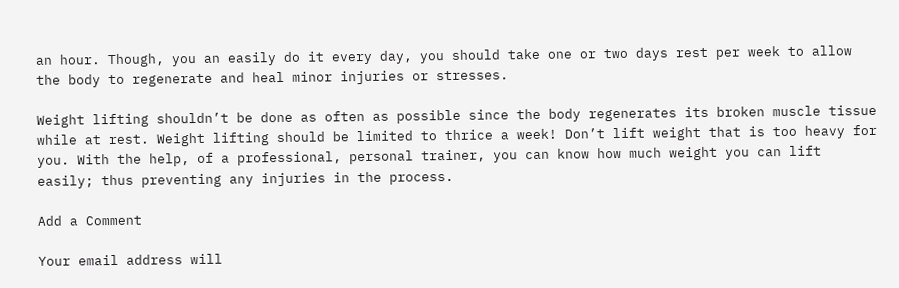an hour. Though, you an easily do it every day, you should take one or two days rest per week to allow the body to regenerate and heal minor injuries or stresses.

Weight lifting shouldn’t be done as often as possible since the body regenerates its broken muscle tissue while at rest. Weight lifting should be limited to thrice a week! Don’t lift weight that is too heavy for you. With the help, of a professional, personal trainer, you can know how much weight you can lift easily; thus preventing any injuries in the process.

Add a Comment

Your email address will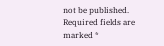not be published. Required fields are marked *